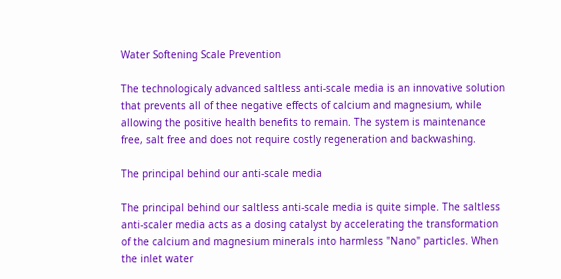Water Softening Scale Prevention

The technologicaly advanced saltless anti-scale media is an innovative solution that prevents all of thee negative effects of calcium and magnesium, while allowing the positive health benefits to remain. The system is maintenance free, salt free and does not require costly regeneration and backwashing.

The principal behind our anti-scale media

The principal behind our saltless anti-scale media is quite simple. The saltless anti-scaler media acts as a dosing catalyst by accelerating the transformation of the calcium and magnesium minerals into harmless "Nano" particles. When the inlet water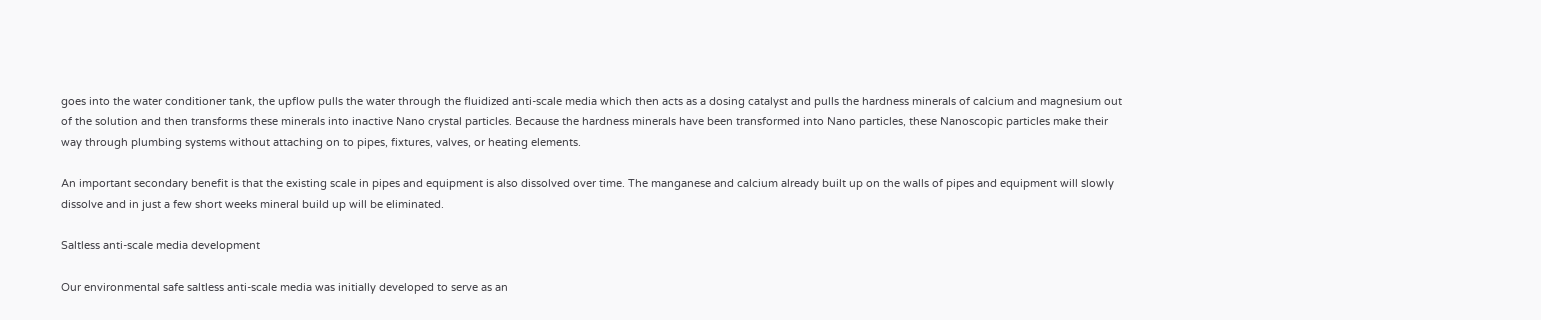goes into the water conditioner tank, the upflow pulls the water through the fluidized anti-scale media which then acts as a dosing catalyst and pulls the hardness minerals of calcium and magnesium out of the solution and then transforms these minerals into inactive Nano crystal particles. Because the hardness minerals have been transformed into Nano particles, these Nanoscopic particles make their way through plumbing systems without attaching on to pipes, fixtures, valves, or heating elements.

An important secondary benefit is that the existing scale in pipes and equipment is also dissolved over time. The manganese and calcium already built up on the walls of pipes and equipment will slowly dissolve and in just a few short weeks mineral build up will be eliminated.

Saltless anti-scale media development

Our environmental safe saltless anti-scale media was initially developed to serve as an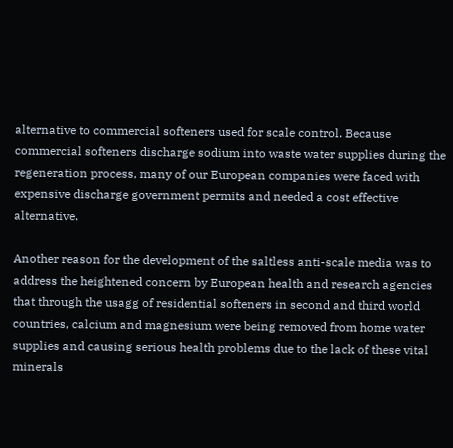alternative to commercial softeners used for scale control. Because commercial softeners discharge sodium into waste water supplies during the regeneration process, many of our European companies were faced with expensive discharge government permits and needed a cost effective alternative.

Another reason for the development of the saltless anti-scale media was to address the heightened concern by European health and research agencies that through the usagg of residential softeners in second and third world countries, calcium and magnesium were being removed from home water supplies and causing serious health problems due to the lack of these vital minerals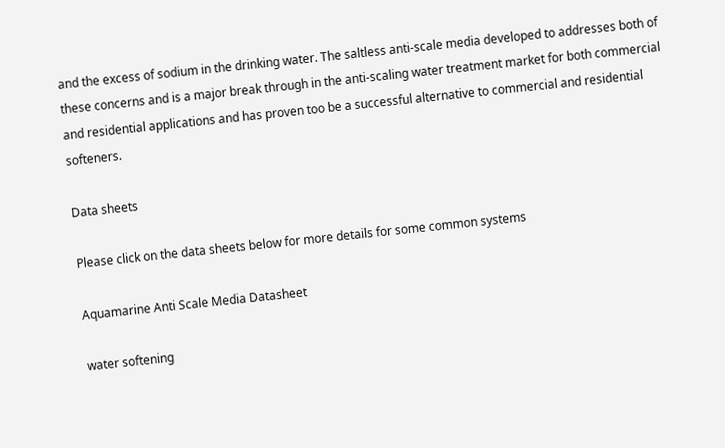and the excess of sodium in the drinking water. The saltless anti-scale media developed to addresses both of these concerns and is a major break through in the anti-scaling water treatment market for both commercial and residential applications and has proven too be a successful alternative to commercial and residential softeners.

Data sheets

Please click on the data sheets below for more details for some common systems

Aquamarine Anti Scale Media Datasheet

water softening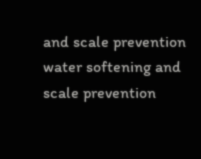and scale prevention water softening and scale prevention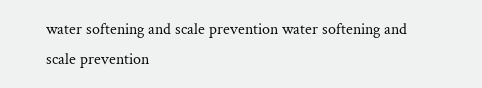water softening and scale prevention water softening and scale prevention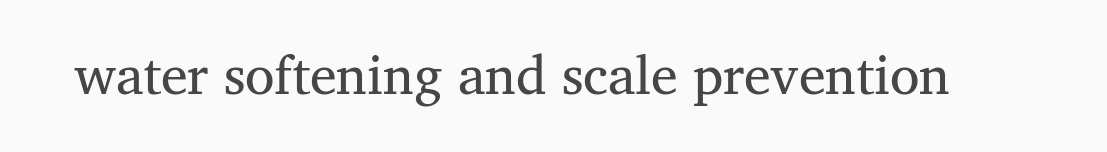water softening and scale prevention